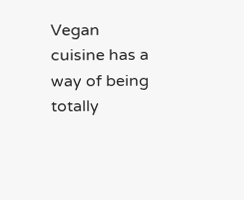Vegan cuisine has a way of being totally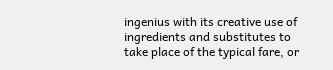ingenius with its creative use of ingredients and substitutes to take place of the typical fare, or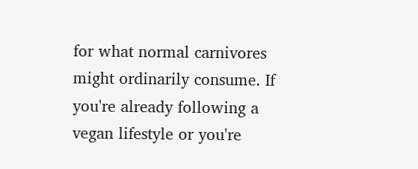for what normal carnivores might ordinarily consume. If you're already following a vegan lifestyle or you're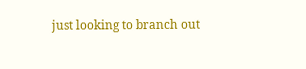just looking to branch out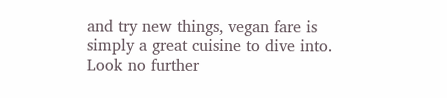and try new things, vegan fare is simply a great cuisine to dive into. Look no further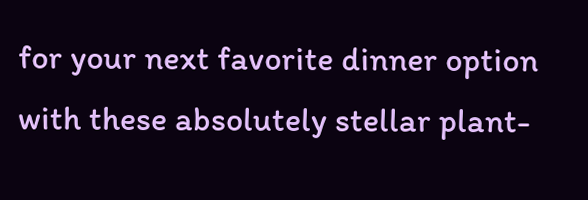for your next favorite dinner option with these absolutely stellar plant-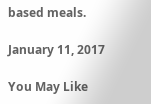based meals.

January 11, 2017

You May Like